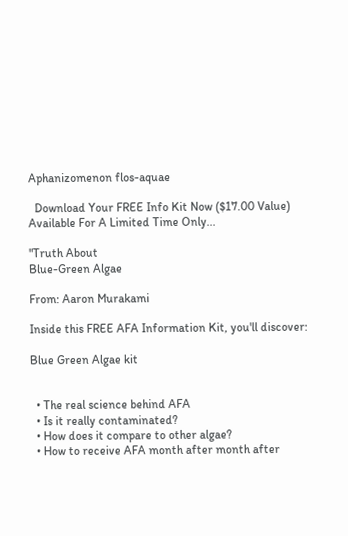Aphanizomenon flos-aquae

  Download Your FREE Info Kit Now ($17.00 Value)
Available For A Limited Time Only...

"Truth About
Blue-Green Algae

From: Aaron Murakami

Inside this FREE AFA Information Kit, you'll discover:

Blue Green Algae kit


  • The real science behind AFA
  • Is it really contaminated?
  • How does it compare to other algae?
  • How to receive AFA month after month after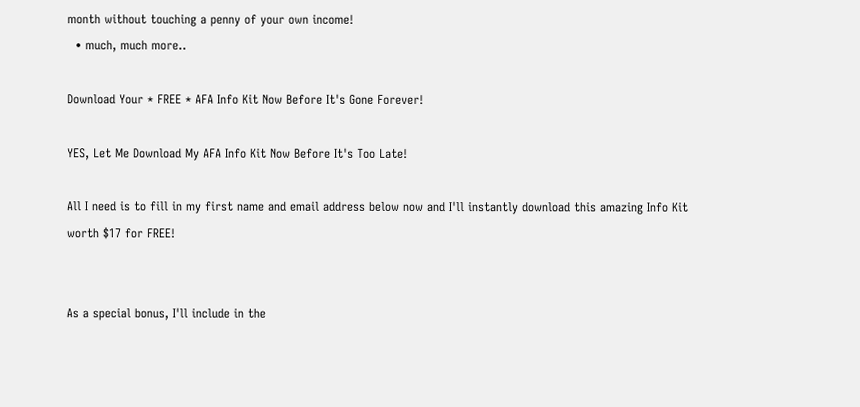month without touching a penny of your own income!
  • much, much more..

Download Your * FREE * AFA Info Kit Now Before It's Gone Forever!

YES, Let Me Download My AFA Info Kit Now Before It's Too Late!

All I need is to fill in my first name and email address below now and I'll instantly download this amazing Info Kit worth $17 for FREE!


As a special bonus, I'll include in the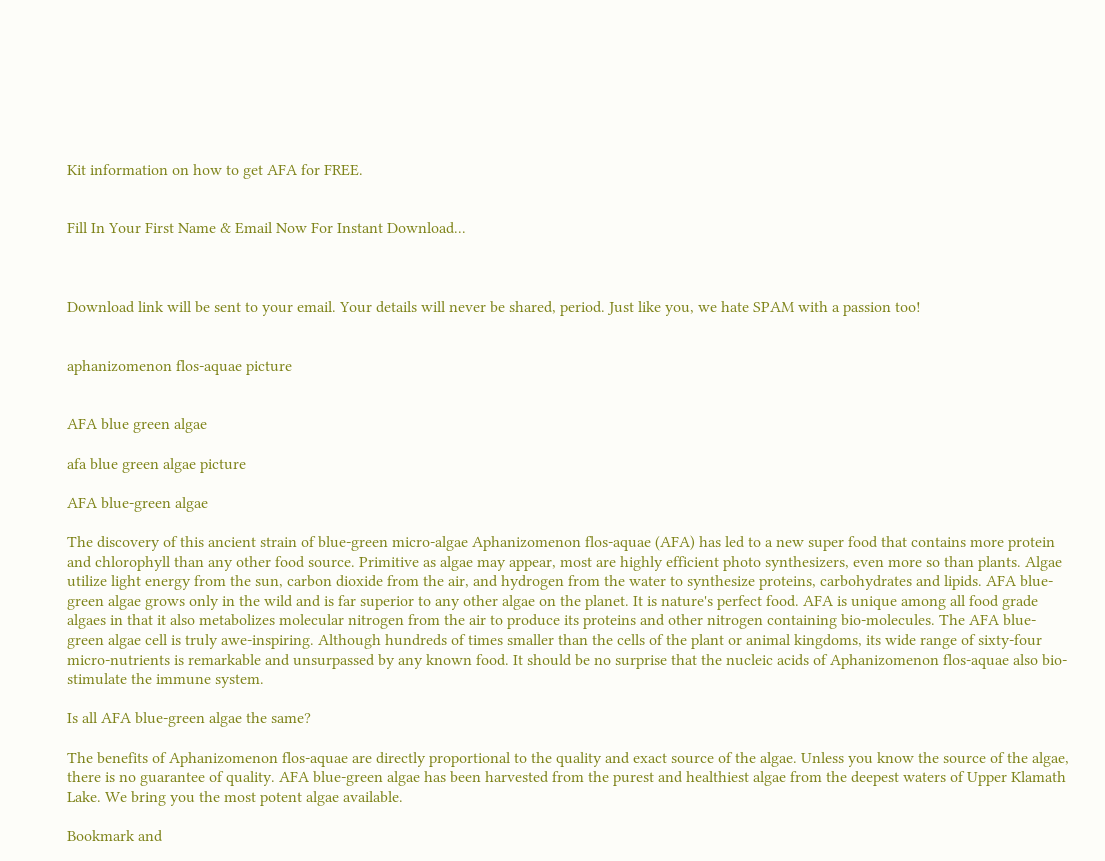Kit information on how to get AFA for FREE.


Fill In Your First Name & Email Now For Instant Download...



Download link will be sent to your email. Your details will never be shared, period. Just like you, we hate SPAM with a passion too!


aphanizomenon flos-aquae picture


AFA blue green algae

afa blue green algae picture

AFA blue-green algae

The discovery of this ancient strain of blue-green micro-algae Aphanizomenon flos-aquae (AFA) has led to a new super food that contains more protein and chlorophyll than any other food source. Primitive as algae may appear, most are highly efficient photo synthesizers, even more so than plants. Algae utilize light energy from the sun, carbon dioxide from the air, and hydrogen from the water to synthesize proteins, carbohydrates and lipids. AFA blue-green algae grows only in the wild and is far superior to any other algae on the planet. It is nature's perfect food. AFA is unique among all food grade algaes in that it also metabolizes molecular nitrogen from the air to produce its proteins and other nitrogen containing bio-molecules. The AFA blue-green algae cell is truly awe-inspiring. Although hundreds of times smaller than the cells of the plant or animal kingdoms, its wide range of sixty-four micro-nutrients is remarkable and unsurpassed by any known food. It should be no surprise that the nucleic acids of Aphanizomenon flos-aquae also bio-stimulate the immune system.

Is all AFA blue-green algae the same?

The benefits of Aphanizomenon flos-aquae are directly proportional to the quality and exact source of the algae. Unless you know the source of the algae, there is no guarantee of quality. AFA blue-green algae has been harvested from the purest and healthiest algae from the deepest waters of Upper Klamath Lake. We bring you the most potent algae available.

Bookmark and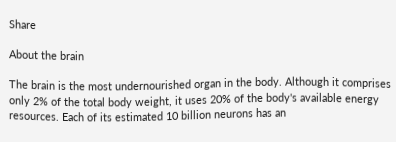Share

About the brain

The brain is the most undernourished organ in the body. Although it comprises only 2% of the total body weight, it uses 20% of the body's available energy resources. Each of its estimated 10 billion neurons has an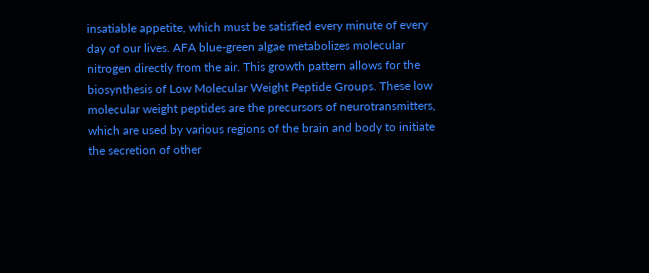insatiable appetite, which must be satisfied every minute of every day of our lives. AFA blue-green algae metabolizes molecular nitrogen directly from the air. This growth pattern allows for the biosynthesis of Low Molecular Weight Peptide Groups. These low molecular weight peptides are the precursors of neurotransmitters, which are used by various regions of the brain and body to initiate the secretion of other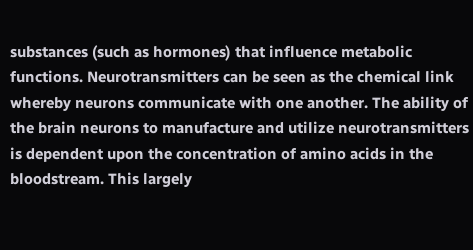substances (such as hormones) that influence metabolic functions. Neurotransmitters can be seen as the chemical link whereby neurons communicate with one another. The ability of the brain neurons to manufacture and utilize neurotransmitters is dependent upon the concentration of amino acids in the bloodstream. This largely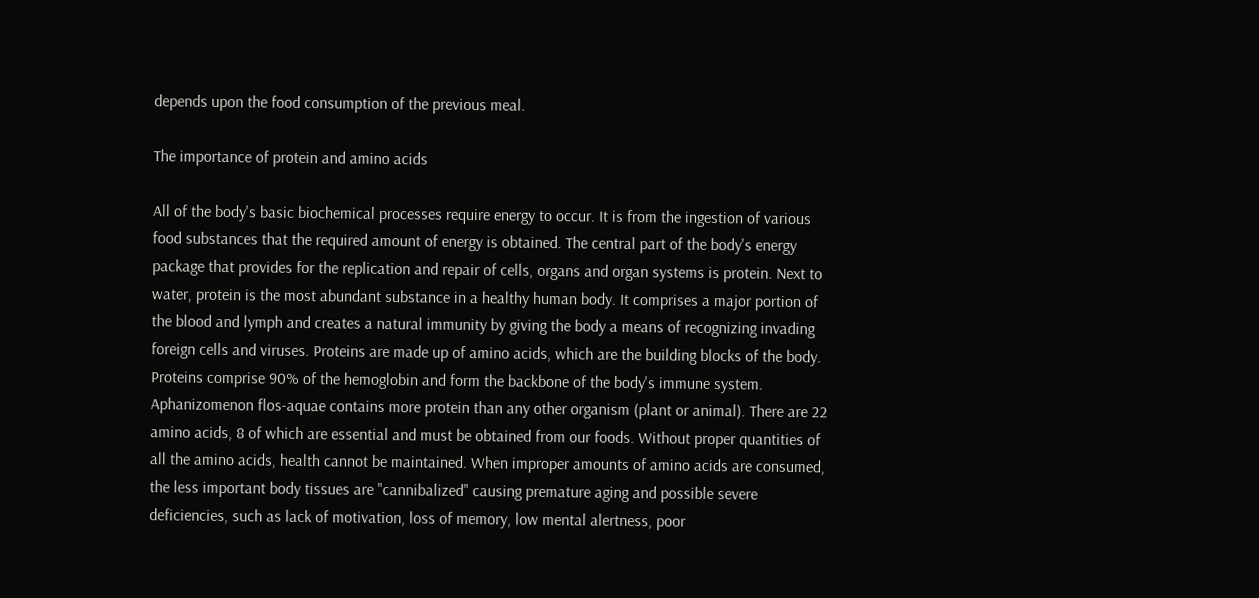depends upon the food consumption of the previous meal.

The importance of protein and amino acids

All of the body's basic biochemical processes require energy to occur. It is from the ingestion of various food substances that the required amount of energy is obtained. The central part of the body's energy package that provides for the replication and repair of cells, organs and organ systems is protein. Next to water, protein is the most abundant substance in a healthy human body. It comprises a major portion of the blood and lymph and creates a natural immunity by giving the body a means of recognizing invading foreign cells and viruses. Proteins are made up of amino acids, which are the building blocks of the body. Proteins comprise 90% of the hemoglobin and form the backbone of the body's immune system. Aphanizomenon flos-aquae contains more protein than any other organism (plant or animal). There are 22 amino acids, 8 of which are essential and must be obtained from our foods. Without proper quantities of all the amino acids, health cannot be maintained. When improper amounts of amino acids are consumed, the less important body tissues are "cannibalized" causing premature aging and possible severe deficiencies, such as lack of motivation, loss of memory, low mental alertness, poor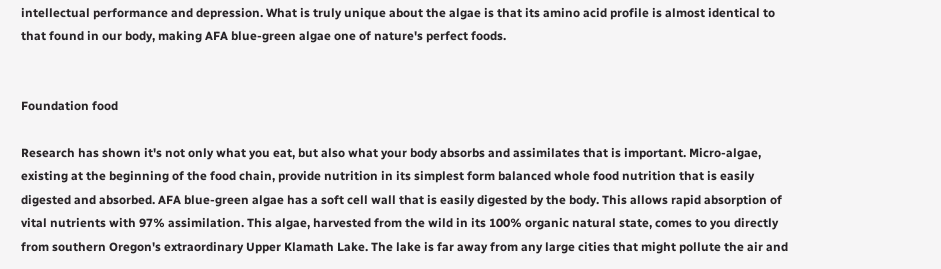intellectual performance and depression. What is truly unique about the algae is that its amino acid profile is almost identical to that found in our body, making AFA blue-green algae one of nature's perfect foods.


Foundation food

Research has shown it's not only what you eat, but also what your body absorbs and assimilates that is important. Micro-algae, existing at the beginning of the food chain, provide nutrition in its simplest form balanced whole food nutrition that is easily digested and absorbed. AFA blue-green algae has a soft cell wall that is easily digested by the body. This allows rapid absorption of vital nutrients with 97% assimilation. This algae, harvested from the wild in its 100% organic natural state, comes to you directly from southern Oregon's extraordinary Upper Klamath Lake. The lake is far away from any large cities that might pollute the air and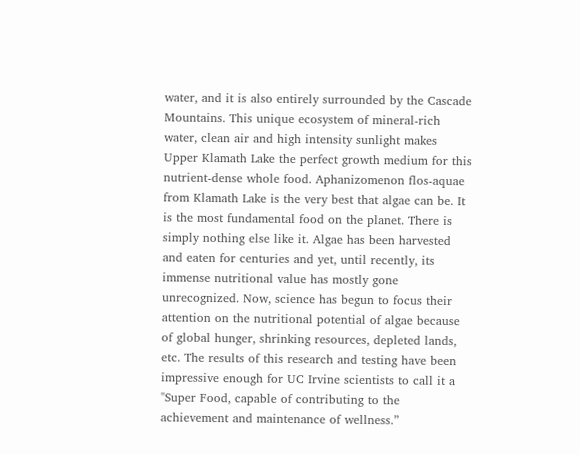water, and it is also entirely surrounded by the Cascade Mountains. This unique ecosystem of mineral-rich water, clean air and high intensity sunlight makes Upper Klamath Lake the perfect growth medium for this nutrient-dense whole food. Aphanizomenon flos-aquae from Klamath Lake is the very best that algae can be. It is the most fundamental food on the planet. There is simply nothing else like it. Algae has been harvested and eaten for centuries and yet, until recently, its immense nutritional value has mostly gone unrecognized. Now, science has begun to focus their attention on the nutritional potential of algae because of global hunger, shrinking resources, depleted lands, etc. The results of this research and testing have been impressive enough for UC Irvine scientists to call it a "Super Food, capable of contributing to the achievement and maintenance of wellness.”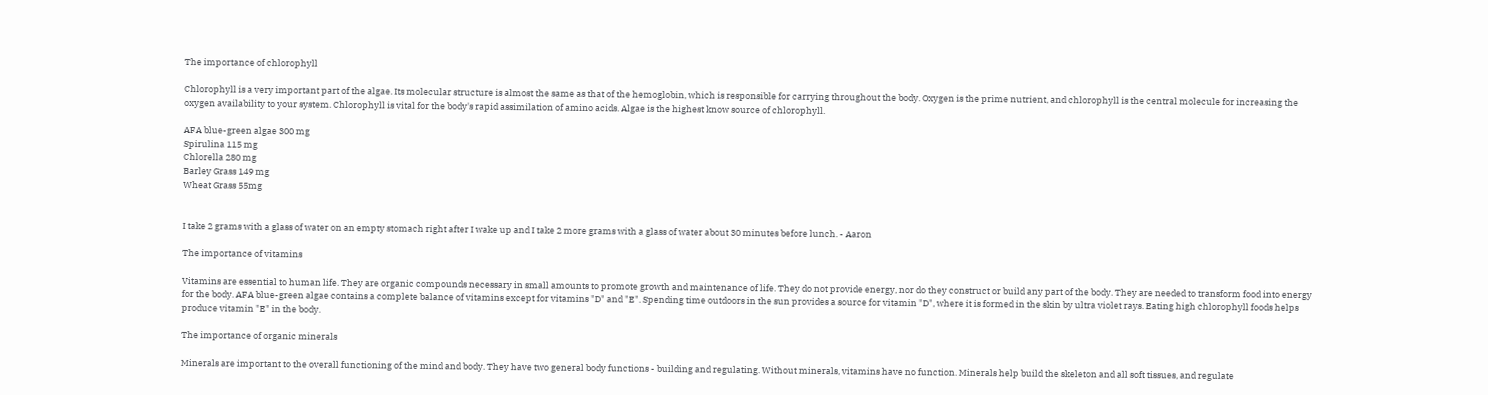The importance of chlorophyll

Chlorophyll is a very important part of the algae. Its molecular structure is almost the same as that of the hemoglobin, which is responsible for carrying throughout the body. Oxygen is the prime nutrient, and chlorophyll is the central molecule for increasing the oxygen availability to your system. Chlorophyll is vital for the body's rapid assimilation of amino acids. Algae is the highest know source of chlorophyll.

AFA blue-green algae 300 mg
Spirulina 115 mg
Chlorella 280 mg
Barley Grass 149 mg
Wheat Grass 55mg


I take 2 grams with a glass of water on an empty stomach right after I wake up and I take 2 more grams with a glass of water about 30 minutes before lunch. - Aaron

The importance of vitamins

Vitamins are essential to human life. They are organic compounds necessary in small amounts to promote growth and maintenance of life. They do not provide energy, nor do they construct or build any part of the body. They are needed to transform food into energy for the body. AFA blue-green algae contains a complete balance of vitamins except for vitamins "D" and "E". Spending time outdoors in the sun provides a source for vitamin "D", where it is formed in the skin by ultra violet rays. Eating high chlorophyll foods helps produce vitamin "E" in the body.

The importance of organic minerals

Minerals are important to the overall functioning of the mind and body. They have two general body functions - building and regulating. Without minerals, vitamins have no function. Minerals help build the skeleton and all soft tissues, and regulate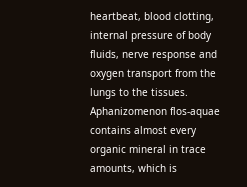heartbeat, blood clotting, internal pressure of body fluids, nerve response and oxygen transport from the lungs to the tissues. Aphanizomenon flos-aquae contains almost every organic mineral in trace amounts, which is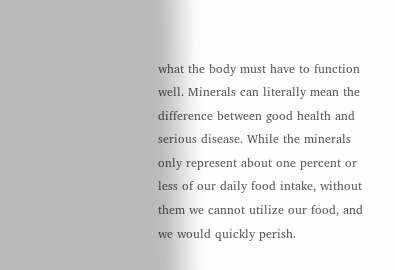what the body must have to function well. Minerals can literally mean the difference between good health and serious disease. While the minerals only represent about one percent or less of our daily food intake, without them we cannot utilize our food, and we would quickly perish.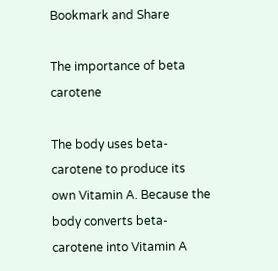Bookmark and Share

The importance of beta carotene

The body uses beta-carotene to produce its own Vitamin A. Because the body converts beta-carotene into Vitamin A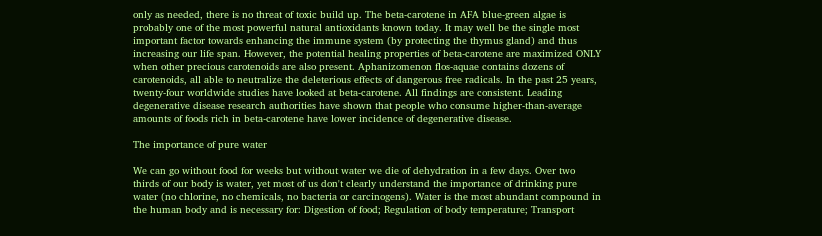only as needed, there is no threat of toxic build up. The beta-carotene in AFA blue-green algae is probably one of the most powerful natural antioxidants known today. It may well be the single most important factor towards enhancing the immune system (by protecting the thymus gland) and thus increasing our life span. However, the potential healing properties of beta-carotene are maximized ONLY when other precious carotenoids are also present. Aphanizomenon flos-aquae contains dozens of carotenoids, all able to neutralize the deleterious effects of dangerous free radicals. In the past 25 years, twenty-four worldwide studies have looked at beta-carotene. All findings are consistent. Leading degenerative disease research authorities have shown that people who consume higher-than-average amounts of foods rich in beta-carotene have lower incidence of degenerative disease.

The importance of pure water

We can go without food for weeks but without water we die of dehydration in a few days. Over two thirds of our body is water, yet most of us don't clearly understand the importance of drinking pure water (no chlorine, no chemicals, no bacteria or carcinogens). Water is the most abundant compound in the human body and is necessary for: Digestion of food; Regulation of body temperature; Transport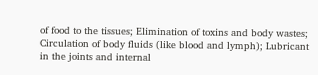of food to the tissues; Elimination of toxins and body wastes; Circulation of body fluids (like blood and lymph); Lubricant in the joints and internal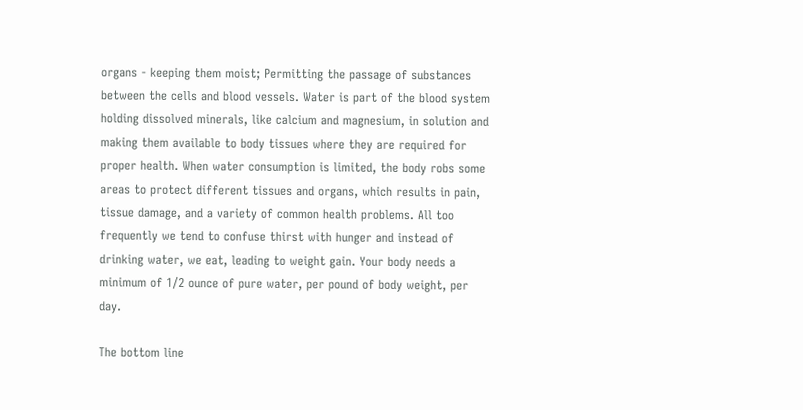organs - keeping them moist; Permitting the passage of substances between the cells and blood vessels. Water is part of the blood system holding dissolved minerals, like calcium and magnesium, in solution and making them available to body tissues where they are required for proper health. When water consumption is limited, the body robs some areas to protect different tissues and organs, which results in pain, tissue damage, and a variety of common health problems. All too frequently we tend to confuse thirst with hunger and instead of drinking water, we eat, leading to weight gain. Your body needs a minimum of 1/2 ounce of pure water, per pound of body weight, per day.

The bottom line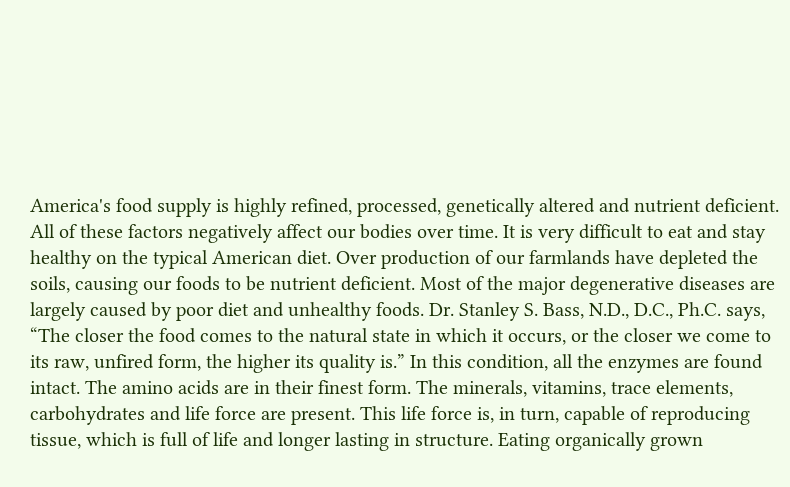America's food supply is highly refined, processed, genetically altered and nutrient deficient. All of these factors negatively affect our bodies over time. It is very difficult to eat and stay healthy on the typical American diet. Over production of our farmlands have depleted the soils, causing our foods to be nutrient deficient. Most of the major degenerative diseases are largely caused by poor diet and unhealthy foods. Dr. Stanley S. Bass, N.D., D.C., Ph.C. says, “The closer the food comes to the natural state in which it occurs, or the closer we come to its raw, unfired form, the higher its quality is.” In this condition, all the enzymes are found intact. The amino acids are in their finest form. The minerals, vitamins, trace elements, carbohydrates and life force are present. This life force is, in turn, capable of reproducing tissue, which is full of life and longer lasting in structure. Eating organically grown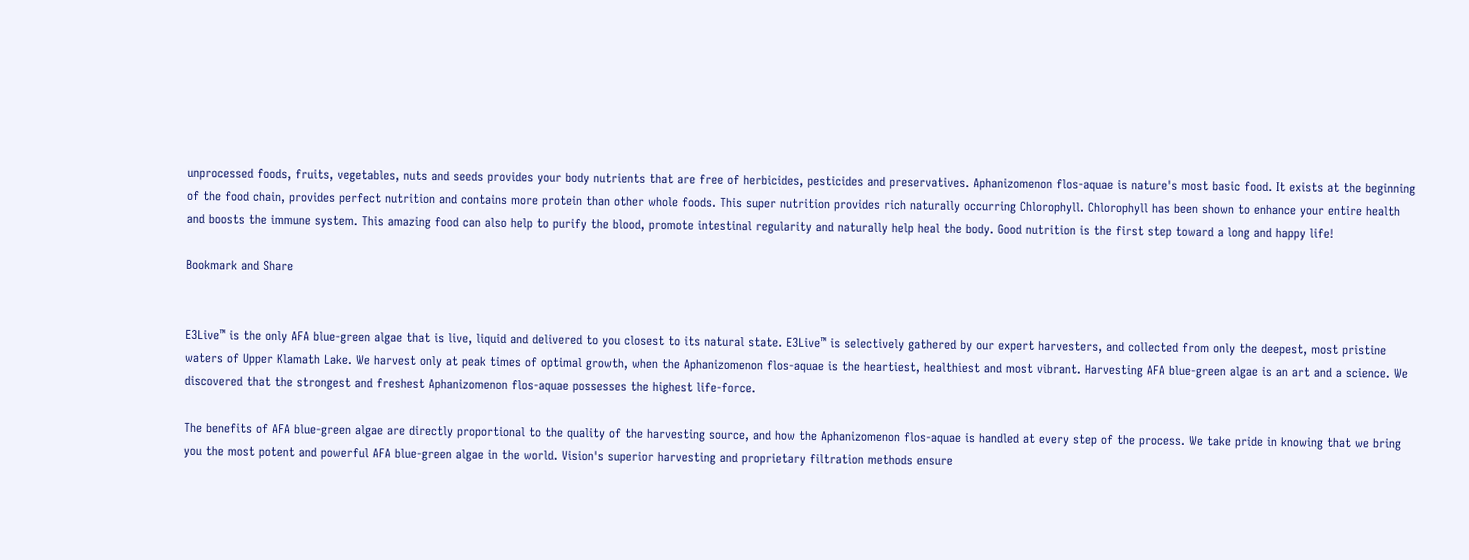unprocessed foods, fruits, vegetables, nuts and seeds provides your body nutrients that are free of herbicides, pesticides and preservatives. Aphanizomenon flos-aquae is nature's most basic food. It exists at the beginning of the food chain, provides perfect nutrition and contains more protein than other whole foods. This super nutrition provides rich naturally occurring Chlorophyll. Chlorophyll has been shown to enhance your entire health and boosts the immune system. This amazing food can also help to purify the blood, promote intestinal regularity and naturally help heal the body. Good nutrition is the first step toward a long and happy life!

Bookmark and Share


E3Live™ is the only AFA blue-green algae that is live, liquid and delivered to you closest to its natural state. E3Live™ is selectively gathered by our expert harvesters, and collected from only the deepest, most pristine waters of Upper Klamath Lake. We harvest only at peak times of optimal growth, when the Aphanizomenon flos-aquae is the heartiest, healthiest and most vibrant. Harvesting AFA blue-green algae is an art and a science. We discovered that the strongest and freshest Aphanizomenon flos-aquae possesses the highest life-force.

The benefits of AFA blue-green algae are directly proportional to the quality of the harvesting source, and how the Aphanizomenon flos-aquae is handled at every step of the process. We take pride in knowing that we bring you the most potent and powerful AFA blue-green algae in the world. Vision's superior harvesting and proprietary filtration methods ensure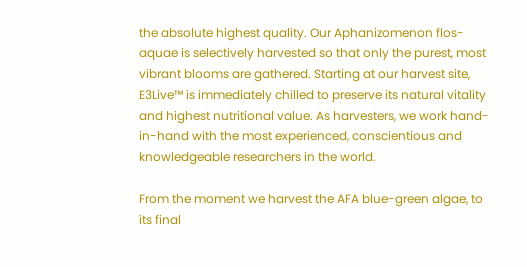the absolute highest quality. Our Aphanizomenon flos-aquae is selectively harvested so that only the purest, most vibrant blooms are gathered. Starting at our harvest site, E3Live™ is immediately chilled to preserve its natural vitality and highest nutritional value. As harvesters, we work hand-in-hand with the most experienced, conscientious and knowledgeable researchers in the world.

From the moment we harvest the AFA blue-green algae, to its final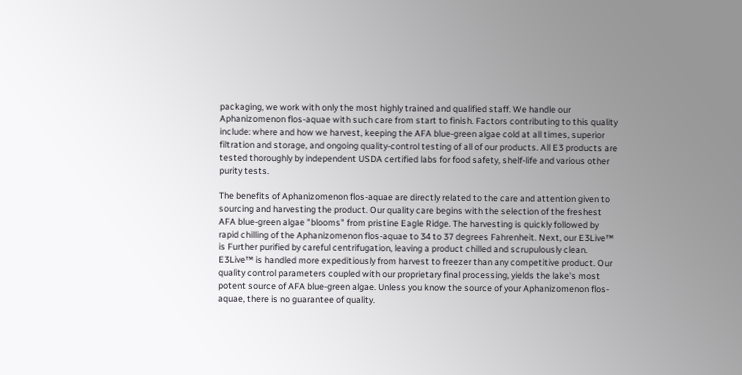packaging, we work with only the most highly trained and qualified staff. We handle our Aphanizomenon flos-aquae with such care from start to finish. Factors contributing to this quality include: where and how we harvest, keeping the AFA blue-green algae cold at all times, superior filtration and storage, and ongoing quality-control testing of all of our products. All E3 products are tested thoroughly by independent USDA certified labs for food safety, shelf-life and various other purity tests.

The benefits of Aphanizomenon flos-aquae are directly related to the care and attention given to sourcing and harvesting the product. Our quality care begins with the selection of the freshest AFA blue-green algae "blooms" from pristine Eagle Ridge. The harvesting is quickly followed by rapid chilling of the Aphanizomenon flos-aquae to 34 to 37 degrees Fahrenheit. Next, our E3Live™ is Further purified by careful centrifugation, leaving a product chilled and scrupulously clean. E3Live™ is handled more expeditiously from harvest to freezer than any competitive product. Our quality control parameters coupled with our proprietary final processing, yields the lake's most potent source of AFA blue-green algae. Unless you know the source of your Aphanizomenon flos-aquae, there is no guarantee of quality.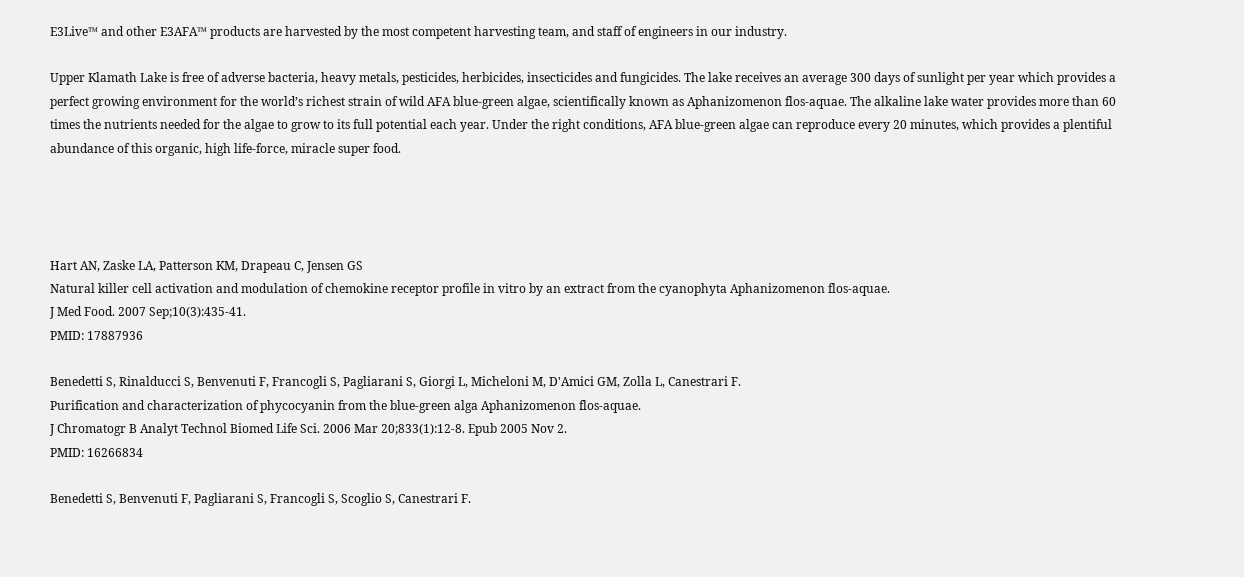E3Live™ and other E3AFA™ products are harvested by the most competent harvesting team, and staff of engineers in our industry.

Upper Klamath Lake is free of adverse bacteria, heavy metals, pesticides, herbicides, insecticides and fungicides. The lake receives an average 300 days of sunlight per year which provides a perfect growing environment for the world’s richest strain of wild AFA blue-green algae, scientifically known as Aphanizomenon flos-aquae. The alkaline lake water provides more than 60 times the nutrients needed for the algae to grow to its full potential each year. Under the right conditions, AFA blue-green algae can reproduce every 20 minutes, which provides a plentiful abundance of this organic, high life-force, miracle super food.




Hart AN, Zaske LA, Patterson KM, Drapeau C, Jensen GS
Natural killer cell activation and modulation of chemokine receptor profile in vitro by an extract from the cyanophyta Aphanizomenon flos-aquae.
J Med Food. 2007 Sep;10(3):435-41.
PMID: 17887936

Benedetti S, Rinalducci S, Benvenuti F, Francogli S, Pagliarani S, Giorgi L, Micheloni M, D'Amici GM, Zolla L, Canestrari F.
Purification and characterization of phycocyanin from the blue-green alga Aphanizomenon flos-aquae.
J Chromatogr B Analyt Technol Biomed Life Sci. 2006 Mar 20;833(1):12-8. Epub 2005 Nov 2.
PMID: 16266834

Benedetti S, Benvenuti F, Pagliarani S, Francogli S, Scoglio S, Canestrari F.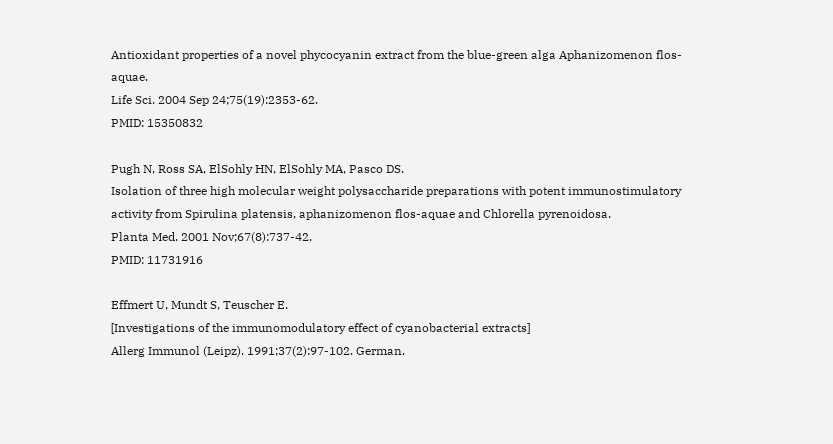Antioxidant properties of a novel phycocyanin extract from the blue-green alga Aphanizomenon flos-aquae.
Life Sci. 2004 Sep 24;75(19):2353-62.
PMID: 15350832

Pugh N, Ross SA, ElSohly HN, ElSohly MA, Pasco DS.
Isolation of three high molecular weight polysaccharide preparations with potent immunostimulatory activity from Spirulina platensis, aphanizomenon flos-aquae and Chlorella pyrenoidosa.
Planta Med. 2001 Nov;67(8):737-42.
PMID: 11731916

Effmert U, Mundt S, Teuscher E.
[Investigations of the immunomodulatory effect of cyanobacterial extracts]
Allerg Immunol (Leipz). 1991;37(2):97-102. German.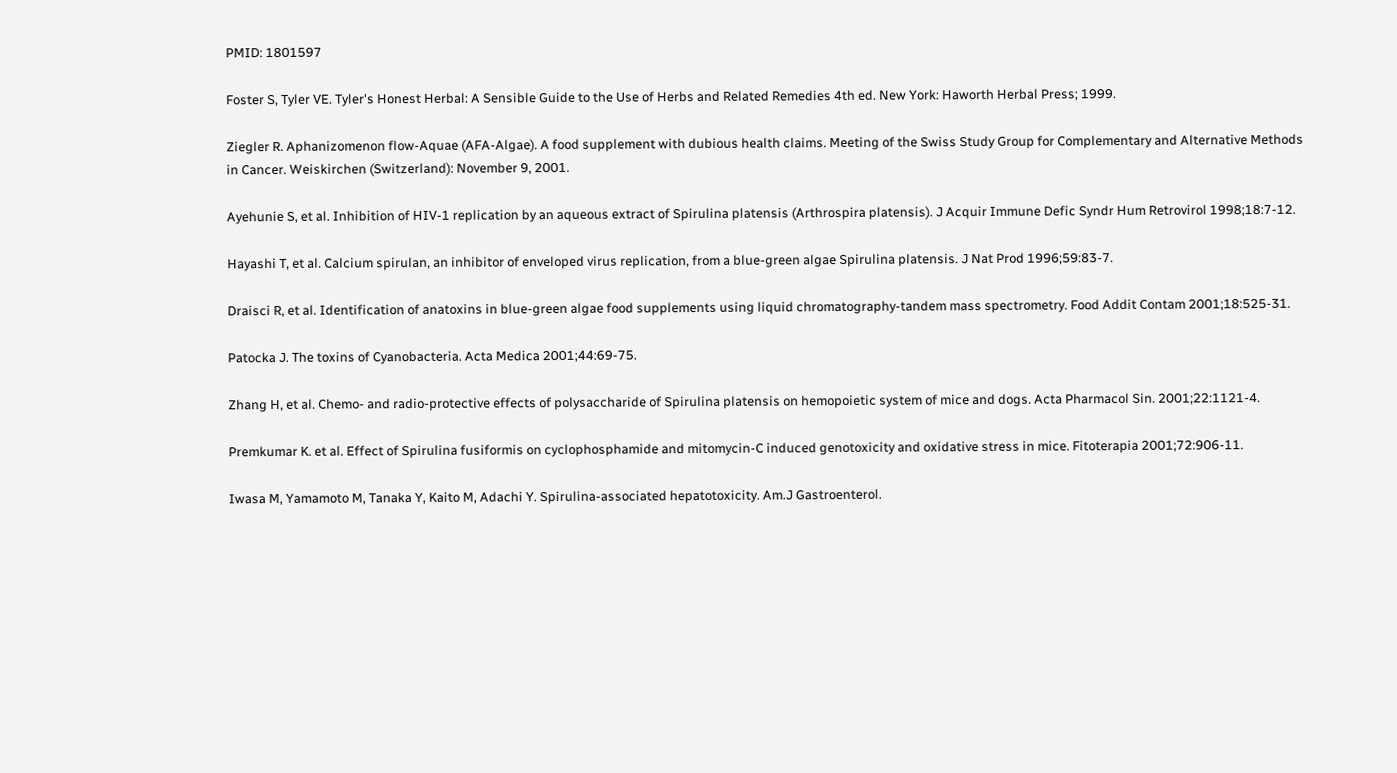PMID: 1801597

Foster S, Tyler VE. Tyler's Honest Herbal: A Sensible Guide to the Use of Herbs and Related Remedies 4th ed. New York: Haworth Herbal Press; 1999.

Ziegler R. Aphanizomenon flow-Aquae (AFA-Algae). A food supplement with dubious health claims. Meeting of the Swiss Study Group for Complementary and Alternative Methods in Cancer. Weiskirchen (Switzerland): November 9, 2001.

Ayehunie S, et al. Inhibition of HIV-1 replication by an aqueous extract of Spirulina platensis (Arthrospira platensis). J Acquir Immune Defic Syndr Hum Retrovirol 1998;18:7-12.

Hayashi T, et al. Calcium spirulan, an inhibitor of enveloped virus replication, from a blue-green algae Spirulina platensis. J Nat Prod 1996;59:83-7.

Draisci R, et al. Identification of anatoxins in blue-green algae food supplements using liquid chromatography-tandem mass spectrometry. Food Addit Contam 2001;18:525-31.

Patocka J. The toxins of Cyanobacteria. Acta Medica 2001;44:69-75.

Zhang H, et al. Chemo- and radio-protective effects of polysaccharide of Spirulina platensis on hemopoietic system of mice and dogs. Acta Pharmacol Sin. 2001;22:1121-4.

Premkumar K. et al. Effect of Spirulina fusiformis on cyclophosphamide and mitomycin-C induced genotoxicity and oxidative stress in mice. Fitoterapia 2001;72:906-11.

Iwasa M, Yamamoto M, Tanaka Y, Kaito M, Adachi Y. Spirulina-associated hepatotoxicity. Am.J Gastroenterol.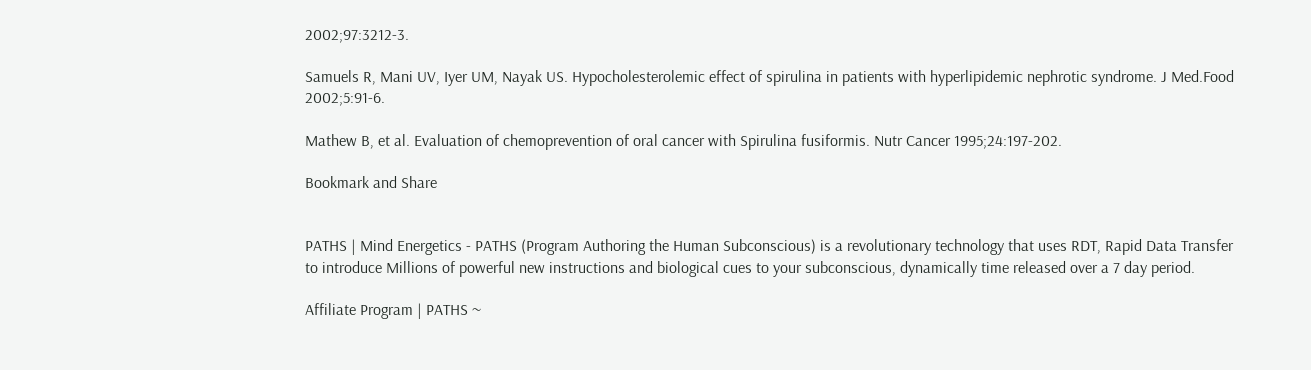2002;97:3212-3.

Samuels R, Mani UV, Iyer UM, Nayak US. Hypocholesterolemic effect of spirulina in patients with hyperlipidemic nephrotic syndrome. J Med.Food 2002;5:91-6.

Mathew B, et al. Evaluation of chemoprevention of oral cancer with Spirulina fusiformis. Nutr Cancer 1995;24:197-202.

Bookmark and Share


PATHS | Mind Energetics - PATHS (Program Authoring the Human Subconscious) is a revolutionary technology that uses RDT, Rapid Data Transfer to introduce Millions of powerful new instructions and biological cues to your subconscious, dynamically time released over a 7 day period.

Affiliate Program | PATHS ~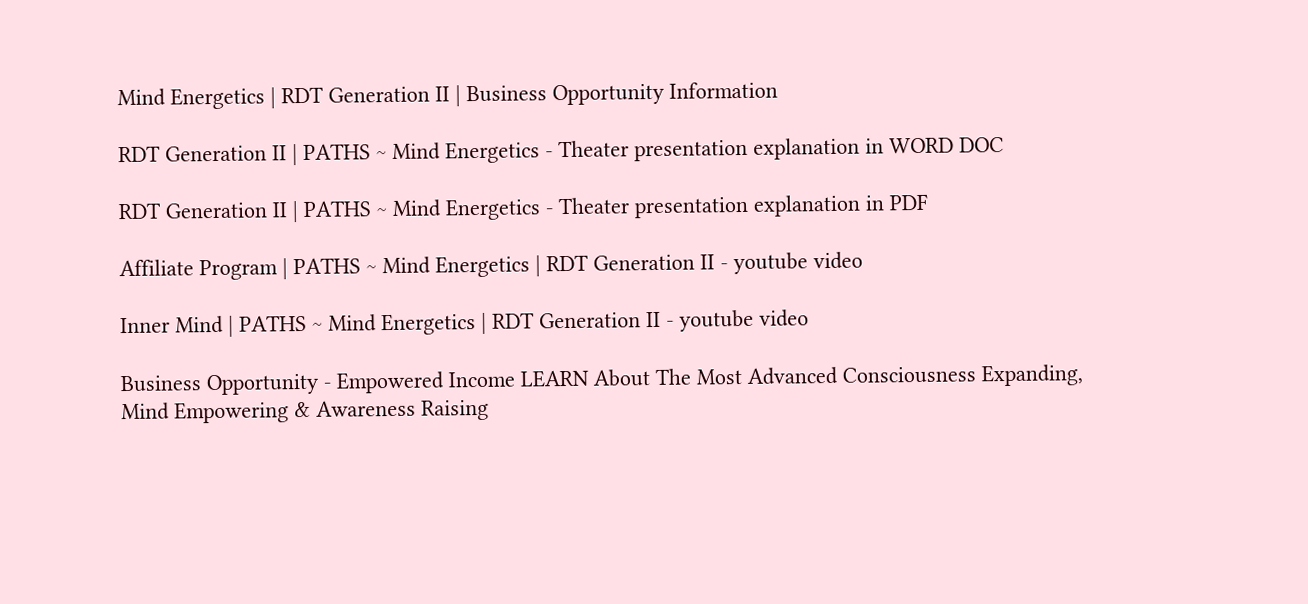Mind Energetics | RDT Generation II | Business Opportunity Information

RDT Generation II | PATHS ~ Mind Energetics - Theater presentation explanation in WORD DOC

RDT Generation II | PATHS ~ Mind Energetics - Theater presentation explanation in PDF

Affiliate Program | PATHS ~ Mind Energetics | RDT Generation II - youtube video

Inner Mind | PATHS ~ Mind Energetics | RDT Generation II - youtube video

Business Opportunity - Empowered Income LEARN About The Most Advanced Consciousness Expanding, Mind Empowering & Awareness Raising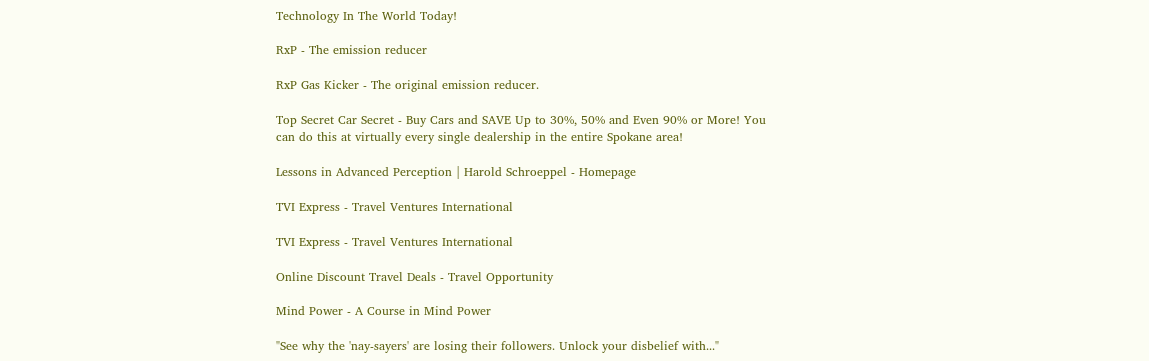Technology In The World Today!

RxP - The emission reducer

RxP Gas Kicker - The original emission reducer.

Top Secret Car Secret - Buy Cars and SAVE Up to 30%, 50% and Even 90% or More! You can do this at virtually every single dealership in the entire Spokane area!

Lessons in Advanced Perception | Harold Schroeppel - Homepage

TVI Express - Travel Ventures International

TVI Express - Travel Ventures International

Online Discount Travel Deals - Travel Opportunity

Mind Power - A Course in Mind Power

"See why the 'nay-sayers' are losing their followers. Unlock your disbelief with..."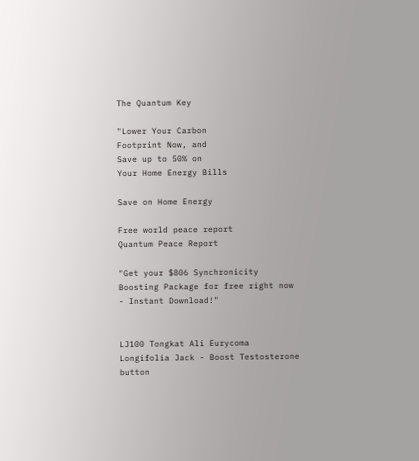The Quantum Key

"Lower Your Carbon
Footprint Now, and
Save up to 50% on
Your Home Energy Bills

Save on Home Energy

Free world peace report
Quantum Peace Report

"Get your $806 Synchronicity Boosting Package for free right now - Instant Download!"


LJ100 Tongkat Ali Eurycoma Longifolia Jack - Boost Testosterone button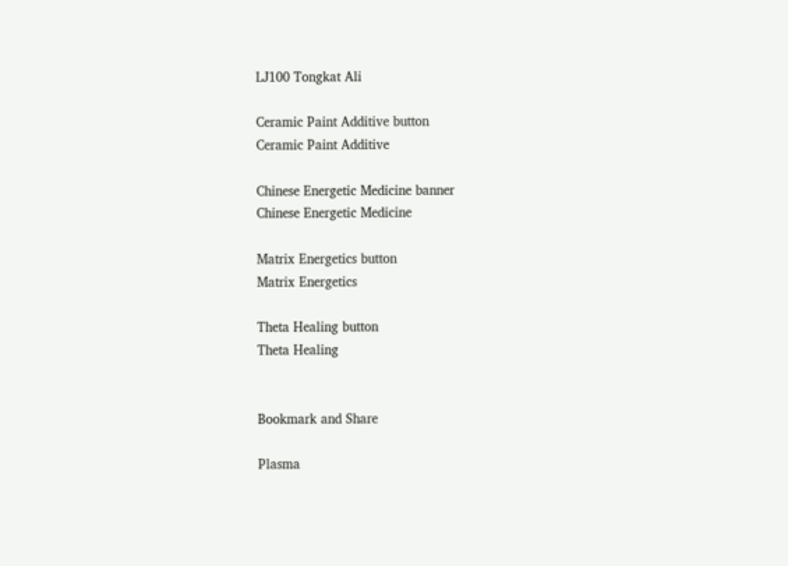LJ100 Tongkat Ali

Ceramic Paint Additive button
Ceramic Paint Additive

Chinese Energetic Medicine banner
Chinese Energetic Medicine

Matrix Energetics button
Matrix Energetics

Theta Healing button
Theta Healing


Bookmark and Share

Plasma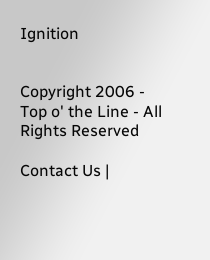Ignition


Copyright 2006 - Top o' the Line - All Rights Reserved

Contact Us |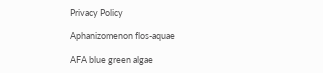Privacy Policy

Aphanizomenon flos-aquae

AFA blue green algae